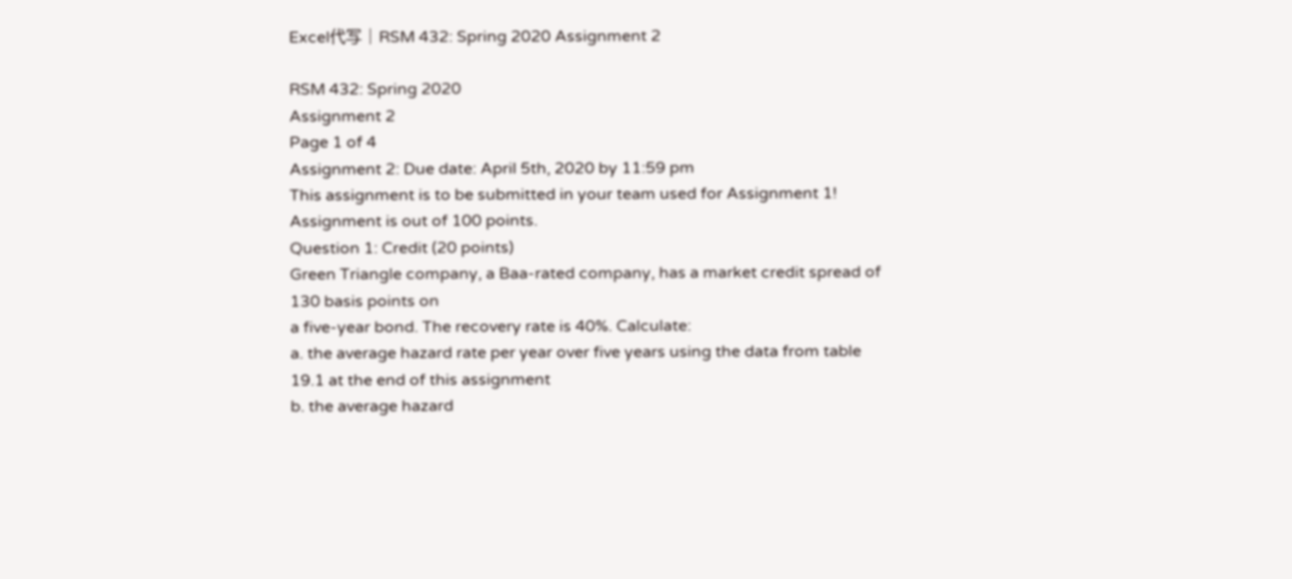Excel代写 | RSM 432: Spring 2020 Assignment 2

RSM 432: Spring 2020
Assignment 2
Page 1 of 4
Assignment 2: Due date: April 5th, 2020 by 11:59 pm
This assignment is to be submitted in your team used for Assignment 1!
Assignment is out of 100 points.
Question 1: Credit (20 points)
Green Triangle company, a Baa-rated company, has a market credit spread of 130 basis points on
a five-year bond. The recovery rate is 40%. Calculate:
a. the average hazard rate per year over five years using the data from table
19.1 at the end of this assignment
b. the average hazard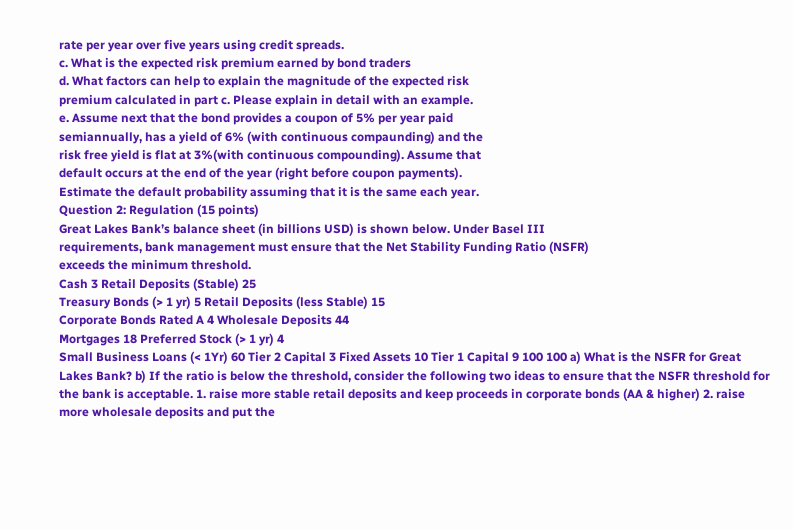rate per year over five years using credit spreads.
c. What is the expected risk premium earned by bond traders
d. What factors can help to explain the magnitude of the expected risk
premium calculated in part c. Please explain in detail with an example.
e. Assume next that the bond provides a coupon of 5% per year paid
semiannually, has a yield of 6% (with continuous compaunding) and the
risk free yield is flat at 3%(with continuous compounding). Assume that
default occurs at the end of the year (right before coupon payments).
Estimate the default probability assuming that it is the same each year.
Question 2: Regulation (15 points)
Great Lakes Bank’s balance sheet (in billions USD) is shown below. Under Basel III
requirements, bank management must ensure that the Net Stability Funding Ratio (NSFR)
exceeds the minimum threshold.
Cash 3 Retail Deposits (Stable) 25
Treasury Bonds (> 1 yr) 5 Retail Deposits (less Stable) 15
Corporate Bonds Rated A 4 Wholesale Deposits 44
Mortgages 18 Preferred Stock (> 1 yr) 4
Small Business Loans (< 1Yr) 60 Tier 2 Capital 3 Fixed Assets 10 Tier 1 Capital 9 100 100 a) What is the NSFR for Great Lakes Bank? b) If the ratio is below the threshold, consider the following two ideas to ensure that the NSFR threshold for the bank is acceptable. 1. raise more stable retail deposits and keep proceeds in corporate bonds (AA & higher) 2. raise more wholesale deposits and put the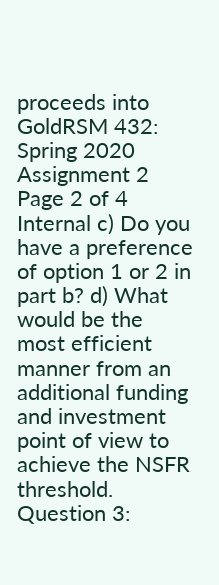proceeds into GoldRSM 432: Spring 2020 Assignment 2 Page 2 of 4 Internal c) Do you have a preference of option 1 or 2 in part b? d) What would be the most efficient manner from an additional funding and investment point of view to achieve the NSFR threshold. Question 3: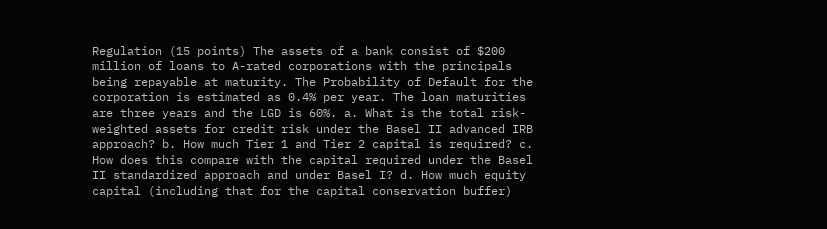Regulation (15 points) The assets of a bank consist of $200 million of loans to A-rated corporations with the principals being repayable at maturity. The Probability of Default for the corporation is estimated as 0.4% per year. The loan maturities are three years and the LGD is 60%. a. What is the total risk-weighted assets for credit risk under the Basel II advanced IRB approach? b. How much Tier 1 and Tier 2 capital is required? c. How does this compare with the capital required under the Basel II standardized approach and under Basel I? d. How much equity capital (including that for the capital conservation buffer)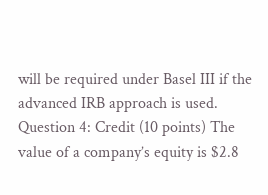will be required under Basel III if the advanced IRB approach is used. Question 4: Credit (10 points) The value of a company’s equity is $2.8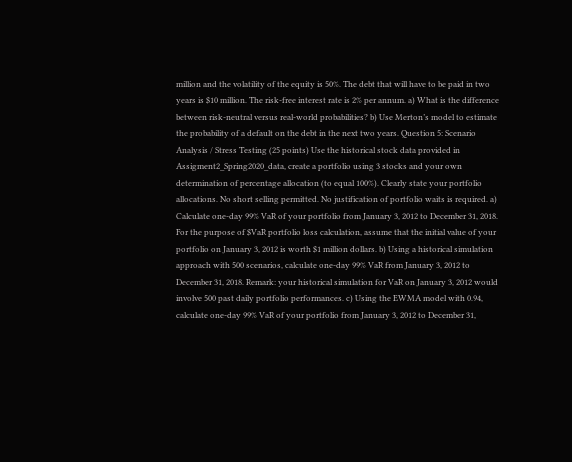million and the volatility of the equity is 50%. The debt that will have to be paid in two years is $10 million. The risk-free interest rate is 2% per annum. a) What is the difference between risk-neutral versus real-world probabilities? b) Use Merton’s model to estimate the probability of a default on the debt in the next two years. Question 5: Scenario Analysis / Stress Testing (25 points) Use the historical stock data provided in Assigment2_Spring2020_data, create a portfolio using 3 stocks and your own determination of percentage allocation (to equal 100%). Clearly state your portfolio allocations. No short selling permitted. No justification of portfolio waits is required. a) Calculate one-day 99% VaR of your portfolio from January 3, 2012 to December 31, 2018. For the purpose of $VaR portfolio loss calculation, assume that the initial value of your portfolio on January 3, 2012 is worth $1 million dollars. b) Using a historical simulation approach with 500 scenarios, calculate one-day 99% VaR from January 3, 2012 to December 31, 2018. Remark: your historical simulation for VaR on January 3, 2012 would involve 500 past daily portfolio performances. c) Using the EWMA model with 0.94, calculate one-day 99% VaR of your portfolio from January 3, 2012 to December 31,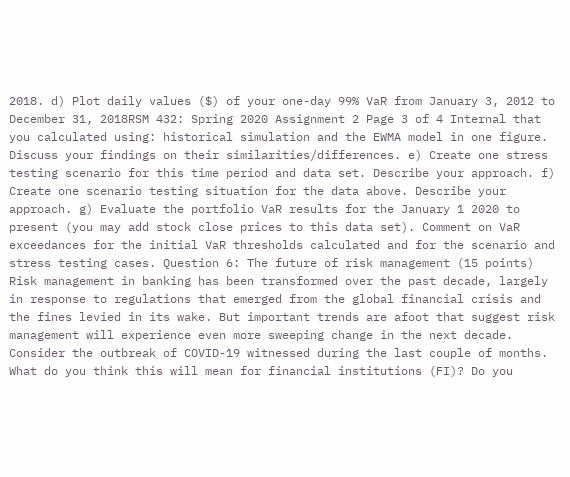2018. d) Plot daily values ($) of your one-day 99% VaR from January 3, 2012 to December 31, 2018RSM 432: Spring 2020 Assignment 2 Page 3 of 4 Internal that you calculated using: historical simulation and the EWMA model in one figure. Discuss your findings on their similarities/differences. e) Create one stress testing scenario for this time period and data set. Describe your approach. f) Create one scenario testing situation for the data above. Describe your approach. g) Evaluate the portfolio VaR results for the January 1 2020 to present (you may add stock close prices to this data set). Comment on VaR exceedances for the initial VaR thresholds calculated and for the scenario and stress testing cases. Question 6: The future of risk management (15 points) Risk management in banking has been transformed over the past decade, largely in response to regulations that emerged from the global financial crisis and the fines levied in its wake. But important trends are afoot that suggest risk management will experience even more sweeping change in the next decade. Consider the outbreak of COVID-19 witnessed during the last couple of months. What do you think this will mean for financial institutions (FI)? Do you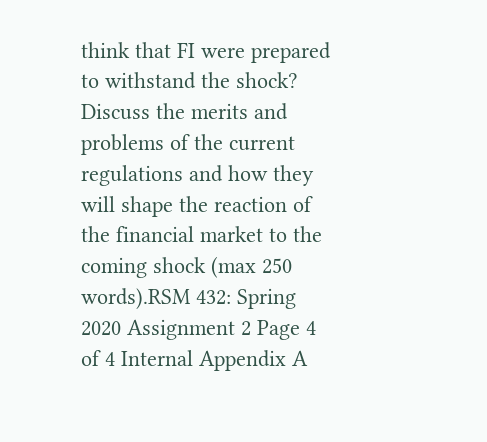think that FI were prepared to withstand the shock? Discuss the merits and problems of the current regulations and how they will shape the reaction of the financial market to the coming shock (max 250 words).RSM 432: Spring 2020 Assignment 2 Page 4 of 4 Internal Appendix A